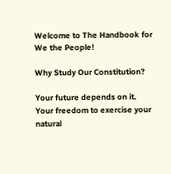Welcome to The Handbook for We the People!

Why Study Our Constitution?

Your future depends on it.
Your freedom to exercise your natural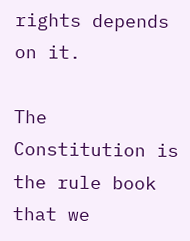rights depends on it.

The Constitution is the rule book that we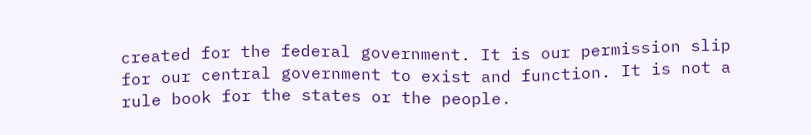created for the federal government. It is our permission slip for our central government to exist and function. It is not a rule book for the states or the people.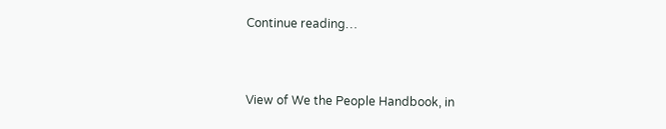Continue reading…


View of We the People Handbook, in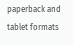paperback and tablet formats